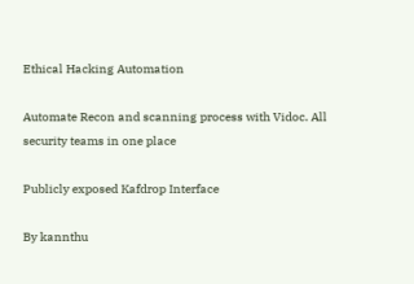Ethical Hacking Automation

Automate Recon and scanning process with Vidoc. All security teams in one place

Publicly exposed Kafdrop Interface

By kannthu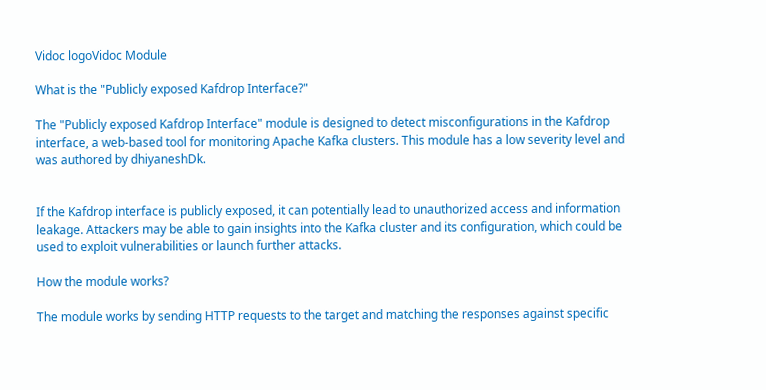Vidoc logoVidoc Module

What is the "Publicly exposed Kafdrop Interface?"

The "Publicly exposed Kafdrop Interface" module is designed to detect misconfigurations in the Kafdrop interface, a web-based tool for monitoring Apache Kafka clusters. This module has a low severity level and was authored by dhiyaneshDk.


If the Kafdrop interface is publicly exposed, it can potentially lead to unauthorized access and information leakage. Attackers may be able to gain insights into the Kafka cluster and its configuration, which could be used to exploit vulnerabilities or launch further attacks.

How the module works?

The module works by sending HTTP requests to the target and matching the responses against specific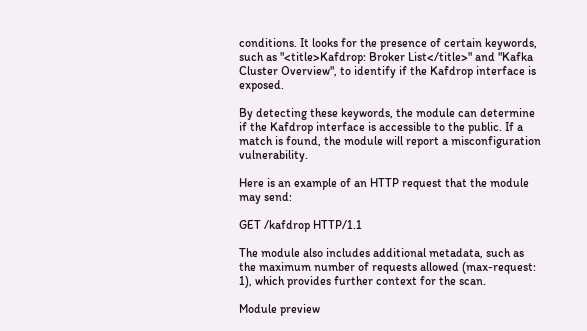conditions. It looks for the presence of certain keywords, such as "<title>Kafdrop: Broker List</title>" and "Kafka Cluster Overview", to identify if the Kafdrop interface is exposed.

By detecting these keywords, the module can determine if the Kafdrop interface is accessible to the public. If a match is found, the module will report a misconfiguration vulnerability.

Here is an example of an HTTP request that the module may send:

GET /kafdrop HTTP/1.1

The module also includes additional metadata, such as the maximum number of requests allowed (max-request: 1), which provides further context for the scan.

Module preview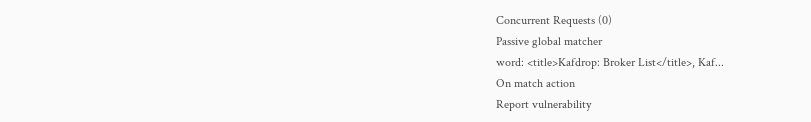Concurrent Requests (0)
Passive global matcher
word: <title>Kafdrop: Broker List</title>, Kaf...
On match action
Report vulnerability